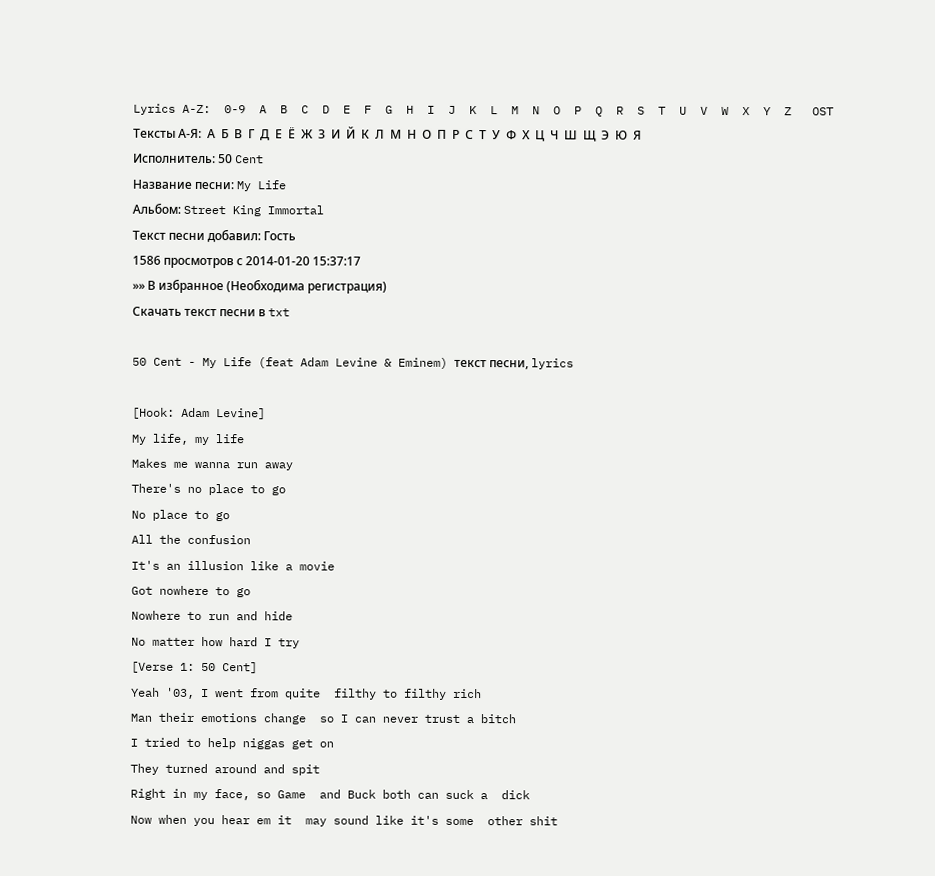Lyrics A-Z:  0-9  A  B  C  D  E  F  G  H  I  J  K  L  M  N  O  P  Q  R  S  T  U  V  W  X  Y  Z   OST
Тексты А-Я:  А  Б  В  Г  Д  Е  Ё  Ж  З  И  Й  К  Л  М  Н  О  П  Р  С  Т  У  Ф  Х  Ц  Ч  Ш  Щ  Э  Ю  Я
Исполнитель: 50 Cent
Название песни: My Life
Альбом: Street King Immortal
Текст песни добавил: Гость
1586 просмотров с 2014-01-20 15:37:17
»» В избранное (Необходима регистрация)
Скачать текст песни в txt

50 Cent - My Life (feat Adam Levine & Eminem) текст песни, lyrics

[Hook: Adam Levine]
My life, my life
Makes me wanna run away
There's no place to go
No place to go
All the confusion
It's an illusion like a movie
Got nowhere to go
Nowhere to run and hide
No matter how hard I try
[Verse 1: 50 Cent]
Yeah '03, I went from quite  filthy to filthy rich
Man their emotions change  so I can never trust a bitch
I tried to help niggas get on
They turned around and spit
Right in my face, so Game  and Buck both can suck a  dick
Now when you hear em it  may sound like it's some  other shit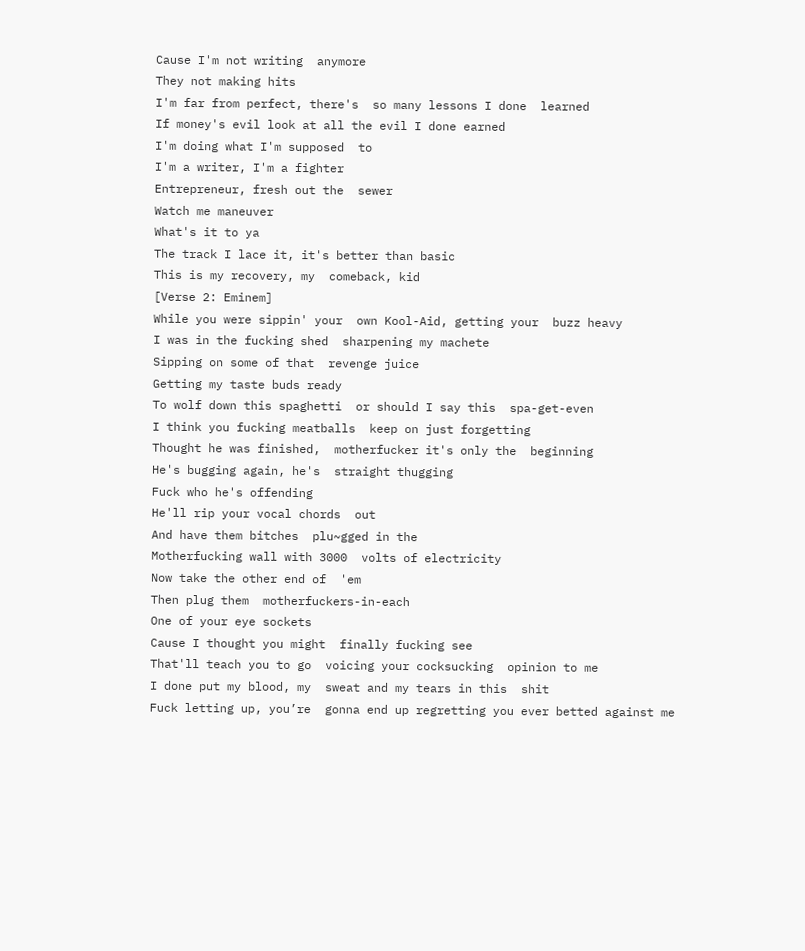Cause I'm not writing  anymore
They not making hits
I'm far from perfect, there's  so many lessons I done  learned
If money's evil look at all the evil I done earned
I'm doing what I'm supposed  to
I'm a writer, I'm a fighter
Entrepreneur, fresh out the  sewer
Watch me maneuver
What's it to ya
The track I lace it, it's better than basic
This is my recovery, my  comeback, kid
[Verse 2: Eminem]
While you were sippin' your  own Kool-Aid, getting your  buzz heavy
I was in the fucking shed  sharpening my machete
Sipping on some of that  revenge juice
Getting my taste buds ready
To wolf down this spaghetti  or should I say this  spa-get-even
I think you fucking meatballs  keep on just forgetting
Thought he was finished,  motherfucker it's only the  beginning
He's bugging again, he's  straight thugging
Fuck who he's offending
He'll rip your vocal chords  out
And have them bitches  plu~gged in the
Motherfucking wall with 3000  volts of electricity
Now take the other end of  'em
Then plug them  motherfuckers-in-each
One of your eye sockets
Cause I thought you might  finally fucking see
That'll teach you to go  voicing your cocksucking  opinion to me
I done put my blood, my  sweat and my tears in this  shit
Fuck letting up, you’re  gonna end up regretting you ever betted against me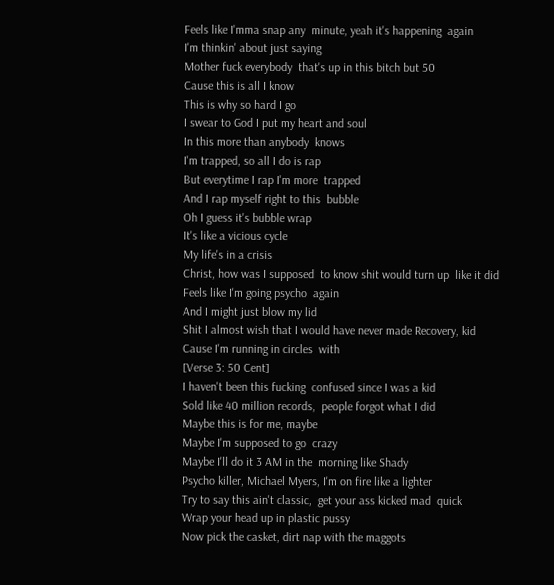Feels like I'mma snap any  minute, yeah it's happening  again
I'm thinkin' about just saying
Mother fuck everybody  that's up in this bitch but 50
Cause this is all I know
This is why so hard I go
I swear to God I put my heart and soul
In this more than anybody  knows
I'm trapped, so all I do is rap
But everytime I rap I'm more  trapped
And I rap myself right to this  bubble
Oh I guess it's bubble wrap
It's like a vicious cycle
My life's in a crisis
Christ, how was I supposed  to know shit would turn up  like it did
Feels like I'm going psycho  again
And I might just blow my lid
Shit I almost wish that I would have never made Recovery, kid
Cause I'm running in circles  with
[Verse 3: 50 Cent]
I haven't been this fucking  confused since I was a kid
Sold like 40 million records,  people forgot what I did
Maybe this is for me, maybe
Maybe I'm supposed to go  crazy
Maybe I'll do it 3 AM in the  morning like Shady
Psycho killer, Michael Myers, I'm on fire like a lighter
Try to say this ain't classic,  get your ass kicked mad  quick
Wrap your head up in plastic pussy
Now pick the casket, dirt nap with the maggots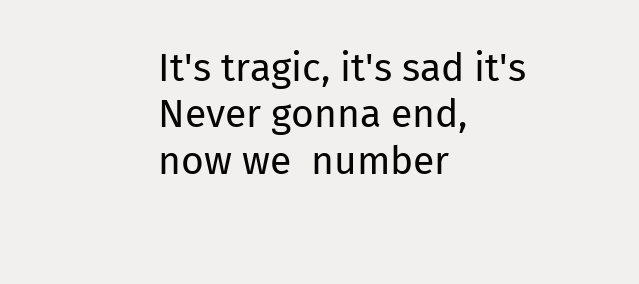It's tragic, it's sad it's
Never gonna end, now we  number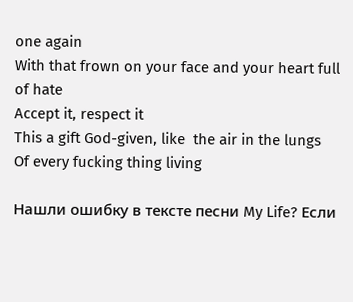one again
With that frown on your face and your heart full of hate
Accept it, respect it
This a gift God-given, like  the air in the lungs
Of every fucking thing living

Нашли ошибку в тексте песни My Life? Если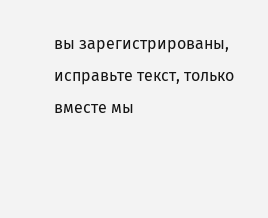вы зарегистрированы, исправьте текст, только вместе мы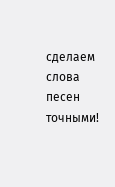сделаем слова песен точными!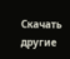Скачать другие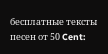бесплатные тексты песен от 50 Cent: